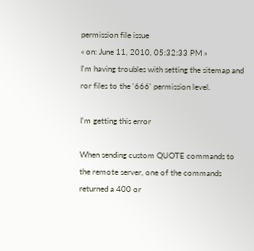permission file issue
« on: June 11, 2010, 05:32:33 PM »
I'm having troubles with setting the sitemap and ror files to the '666' permission level.

I'm getting this error

When sending custom QUOTE commands to the remote server, one of the commands returned a 400 or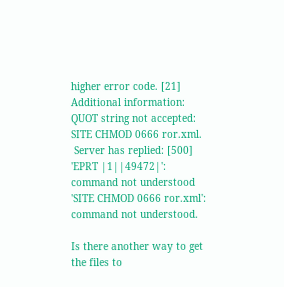higher error code. [21] Additional information: QUOT string not accepted: SITE CHMOD 0666 ror.xml.
 Server has replied: [500] 'EPRT |1||49472|': command not understood 'SITE CHMOD 0666 ror.xml': command not understood.

Is there another way to get the files to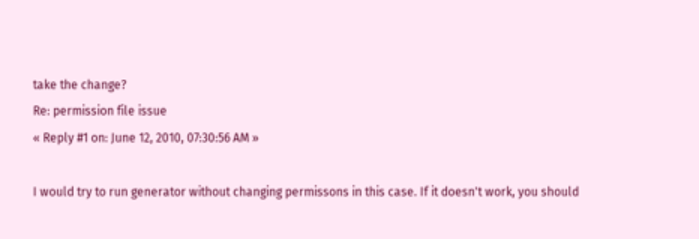take the change?
Re: permission file issue
« Reply #1 on: June 12, 2010, 07:30:56 AM »

I would try to run generator without changing permissons in this case. If it doesn't work, you should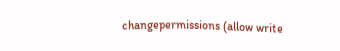changepermissions (allow write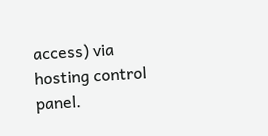access) via hosting control panel.